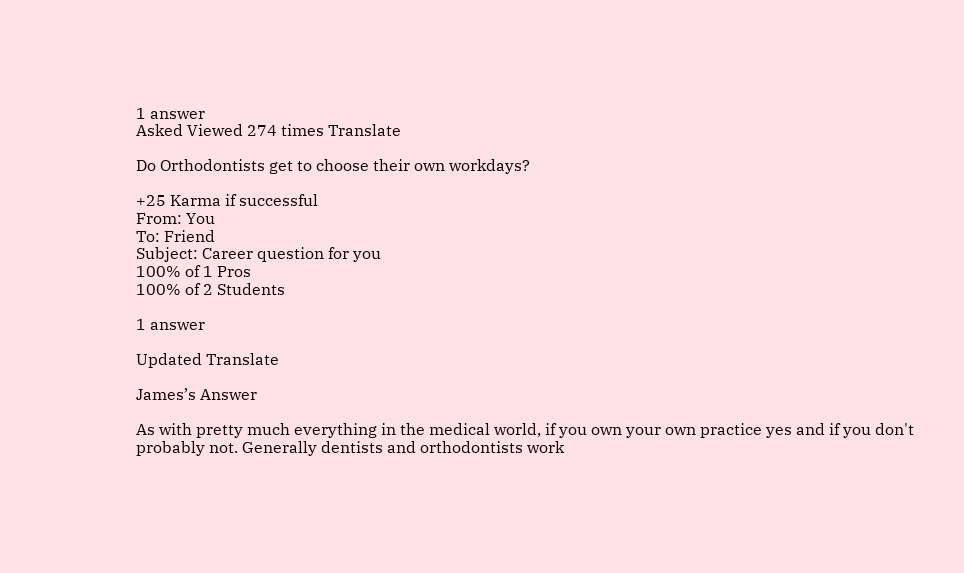1 answer
Asked Viewed 274 times Translate

Do Orthodontists get to choose their own workdays?

+25 Karma if successful
From: You
To: Friend
Subject: Career question for you
100% of 1 Pros
100% of 2 Students

1 answer

Updated Translate

James’s Answer

As with pretty much everything in the medical world, if you own your own practice yes and if you don't probably not. Generally dentists and orthodontists work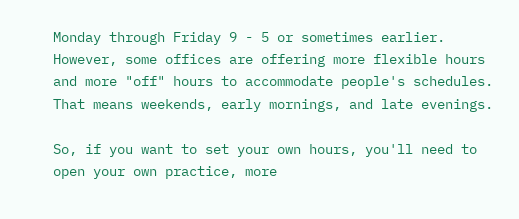Monday through Friday 9 - 5 or sometimes earlier. However, some offices are offering more flexible hours and more "off" hours to accommodate people's schedules. That means weekends, early mornings, and late evenings.

So, if you want to set your own hours, you'll need to open your own practice, more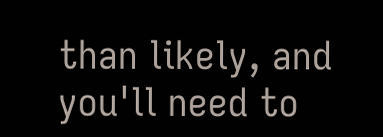than likely, and you'll need to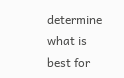determine what is best for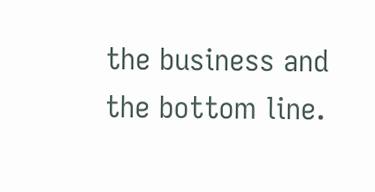the business and the bottom line.